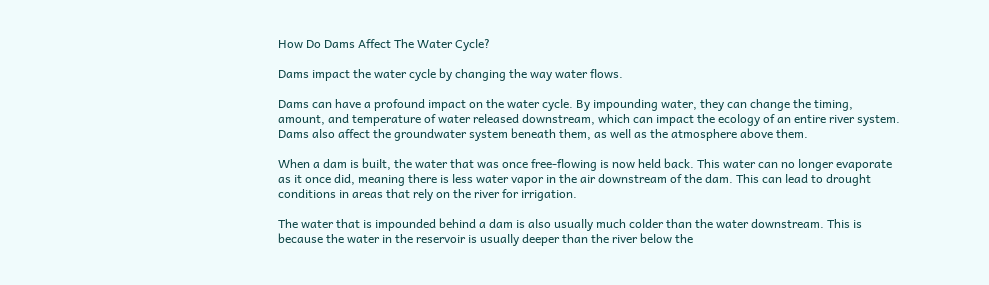How Do Dams Affect The Water Cycle?

Dams impact the water cycle by changing the way water flows.

Dams can have a profound impact on the water cycle. By impounding water, they can change the timing, amount, and temperature of water released downstream, which can impact the ecology of an entire river system. Dams also affect the groundwater system beneath them, as well as the atmosphere above them.

When a dam is built, the water that was once free-flowing is now held back. This water can no longer evaporate as it once did, meaning there is less water vapor in the air downstream of the dam. This can lead to drought conditions in areas that rely on the river for irrigation.

The water that is impounded behind a dam is also usually much colder than the water downstream. This is because the water in the reservoir is usually deeper than the river below the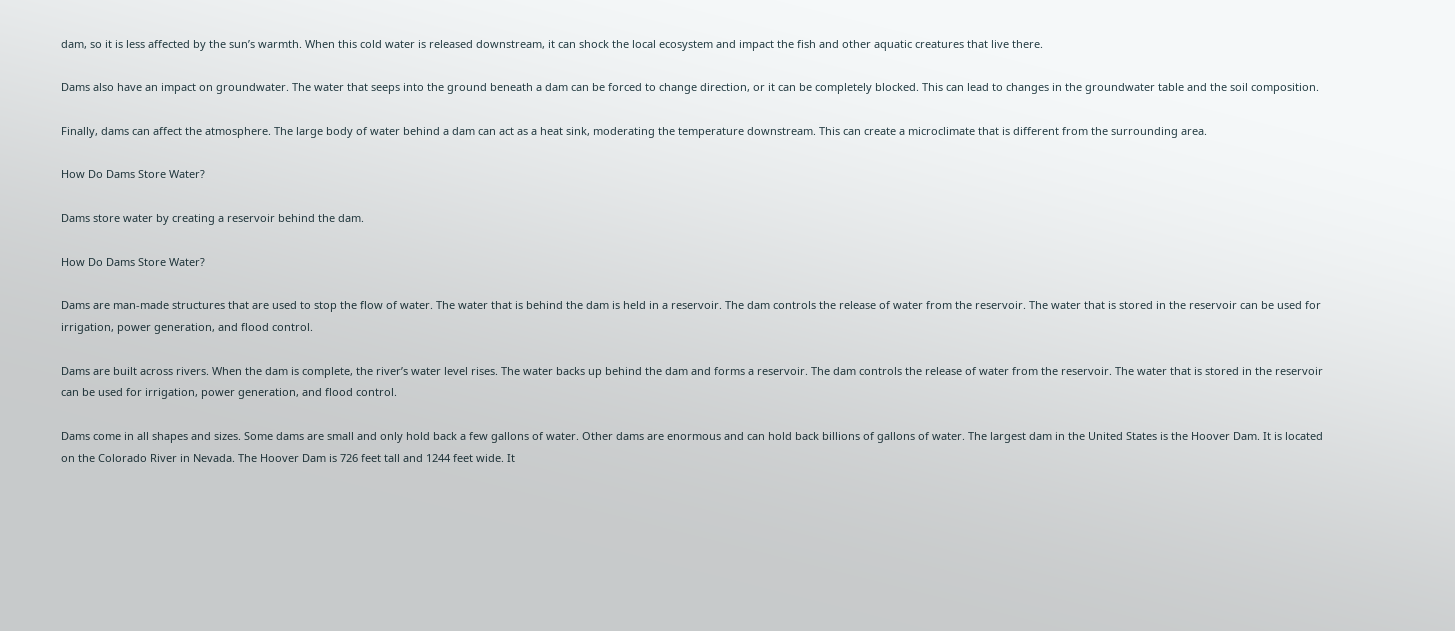dam, so it is less affected by the sun’s warmth. When this cold water is released downstream, it can shock the local ecosystem and impact the fish and other aquatic creatures that live there.

Dams also have an impact on groundwater. The water that seeps into the ground beneath a dam can be forced to change direction, or it can be completely blocked. This can lead to changes in the groundwater table and the soil composition.

Finally, dams can affect the atmosphere. The large body of water behind a dam can act as a heat sink, moderating the temperature downstream. This can create a microclimate that is different from the surrounding area.

How Do Dams Store Water?

Dams store water by creating a reservoir behind the dam.

How Do Dams Store Water?

Dams are man-made structures that are used to stop the flow of water. The water that is behind the dam is held in a reservoir. The dam controls the release of water from the reservoir. The water that is stored in the reservoir can be used for irrigation, power generation, and flood control.

Dams are built across rivers. When the dam is complete, the river’s water level rises. The water backs up behind the dam and forms a reservoir. The dam controls the release of water from the reservoir. The water that is stored in the reservoir can be used for irrigation, power generation, and flood control.

Dams come in all shapes and sizes. Some dams are small and only hold back a few gallons of water. Other dams are enormous and can hold back billions of gallons of water. The largest dam in the United States is the Hoover Dam. It is located on the Colorado River in Nevada. The Hoover Dam is 726 feet tall and 1244 feet wide. It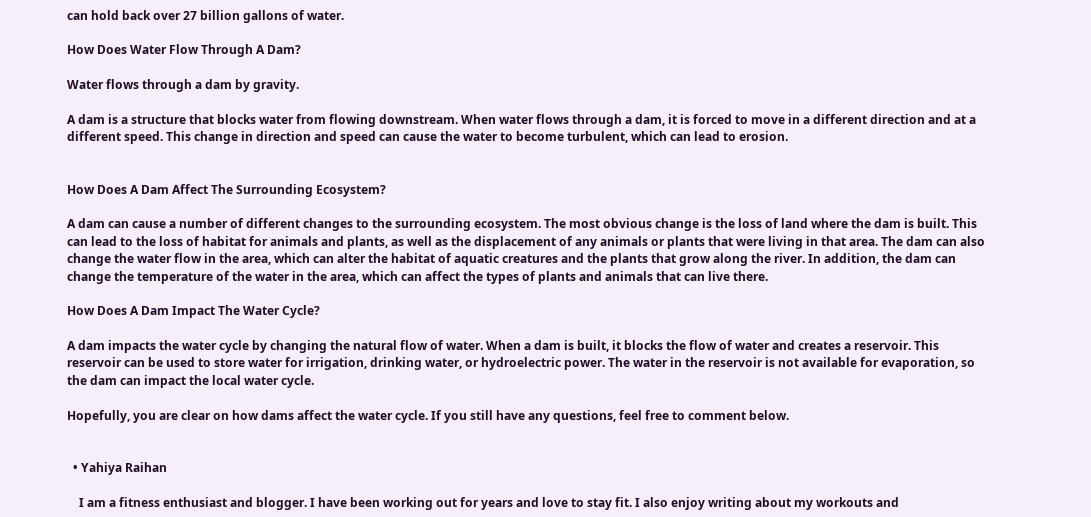can hold back over 27 billion gallons of water.

How Does Water Flow Through A Dam?

Water flows through a dam by gravity.

A dam is a structure that blocks water from flowing downstream. When water flows through a dam, it is forced to move in a different direction and at a different speed. This change in direction and speed can cause the water to become turbulent, which can lead to erosion.


How Does A Dam Affect The Surrounding Ecosystem?

A dam can cause a number of different changes to the surrounding ecosystem. The most obvious change is the loss of land where the dam is built. This can lead to the loss of habitat for animals and plants, as well as the displacement of any animals or plants that were living in that area. The dam can also change the water flow in the area, which can alter the habitat of aquatic creatures and the plants that grow along the river. In addition, the dam can change the temperature of the water in the area, which can affect the types of plants and animals that can live there.

How Does A Dam Impact The Water Cycle?

A dam impacts the water cycle by changing the natural flow of water. When a dam is built, it blocks the flow of water and creates a reservoir. This reservoir can be used to store water for irrigation, drinking water, or hydroelectric power. The water in the reservoir is not available for evaporation, so the dam can impact the local water cycle.

Hopefully, you are clear on how dams affect the water cycle. If you still have any questions, feel free to comment below.


  • Yahiya Raihan

    I am a fitness enthusiast and blogger. I have been working out for years and love to stay fit. I also enjoy writing about my workouts and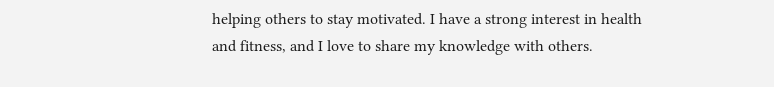helping others to stay motivated. I have a strong interest in health and fitness, and I love to share my knowledge with others.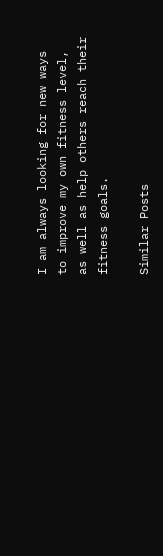I am always looking for new ways to improve my own fitness level, as well as help others reach their fitness goals.

Similar Posts